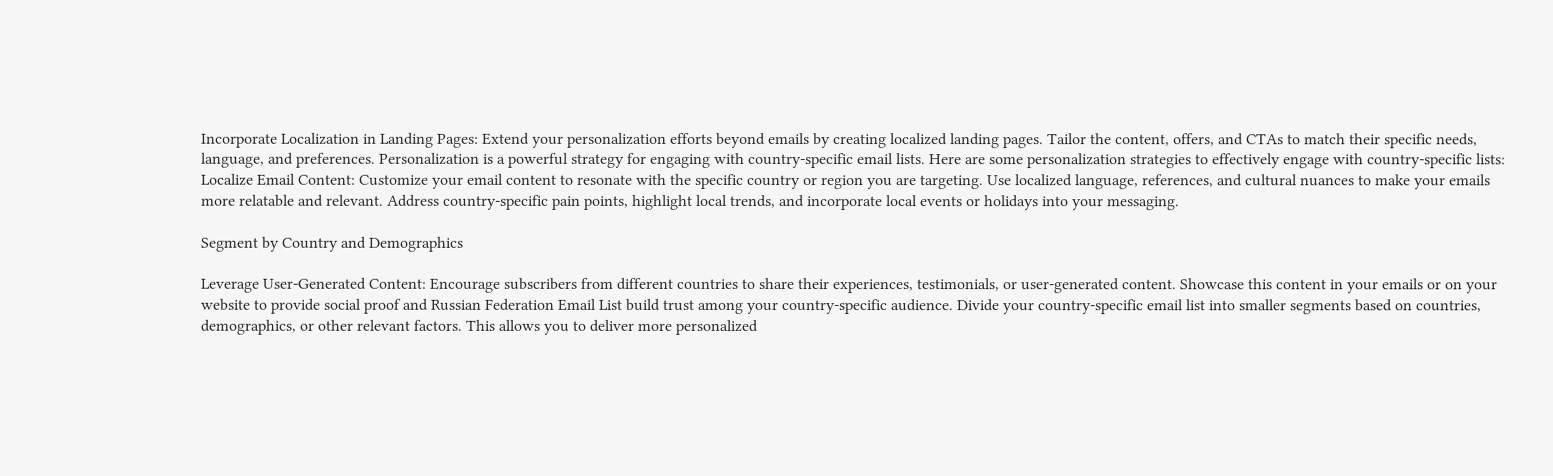Incorporate Localization in Landing Pages: Extend your personalization efforts beyond emails by creating localized landing pages. Tailor the content, offers, and CTAs to match their specific needs, language, and preferences. Personalization is a powerful strategy for engaging with country-specific email lists. Here are some personalization strategies to effectively engage with country-specific lists: Localize Email Content: Customize your email content to resonate with the specific country or region you are targeting. Use localized language, references, and cultural nuances to make your emails more relatable and relevant. Address country-specific pain points, highlight local trends, and incorporate local events or holidays into your messaging.

Segment by Country and Demographics

Leverage User-Generated Content: Encourage subscribers from different countries to share their experiences, testimonials, or user-generated content. Showcase this content in your emails or on your website to provide social proof and Russian Federation Email List build trust among your country-specific audience. Divide your country-specific email list into smaller segments based on countries, demographics, or other relevant factors. This allows you to deliver more personalized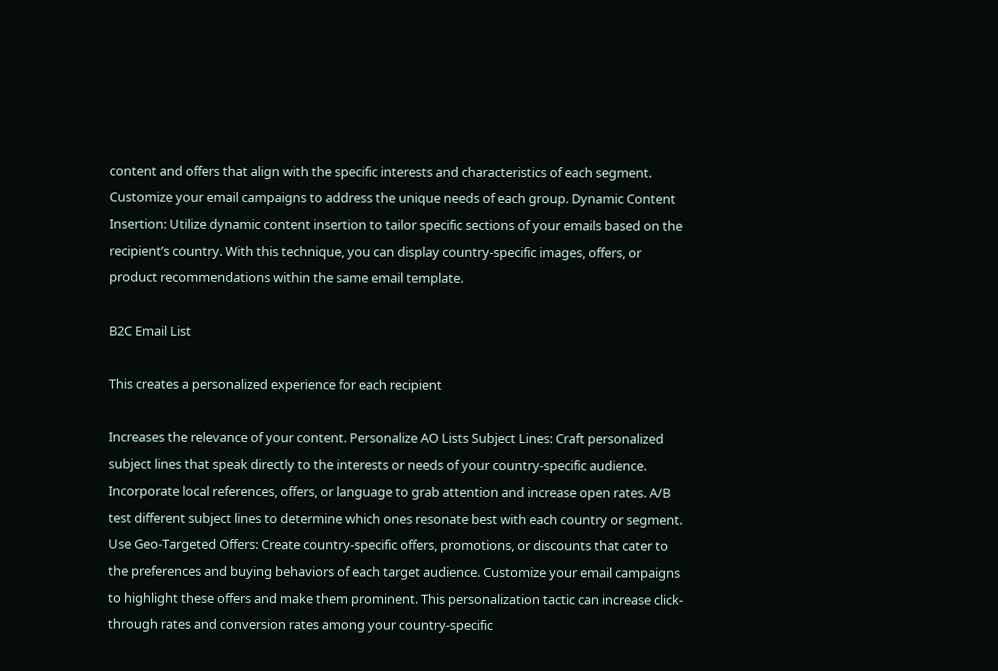content and offers that align with the specific interests and characteristics of each segment. Customize your email campaigns to address the unique needs of each group. Dynamic Content Insertion: Utilize dynamic content insertion to tailor specific sections of your emails based on the recipient’s country. With this technique, you can display country-specific images, offers, or product recommendations within the same email template.

B2C Email List

This creates a personalized experience for each recipient

Increases the relevance of your content. Personalize AO Lists Subject Lines: Craft personalized subject lines that speak directly to the interests or needs of your country-specific audience. Incorporate local references, offers, or language to grab attention and increase open rates. A/B test different subject lines to determine which ones resonate best with each country or segment. Use Geo-Targeted Offers: Create country-specific offers, promotions, or discounts that cater to the preferences and buying behaviors of each target audience. Customize your email campaigns to highlight these offers and make them prominent. This personalization tactic can increase click-through rates and conversion rates among your country-specific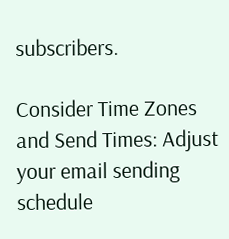subscribers.

Consider Time Zones and Send Times: Adjust your email sending schedule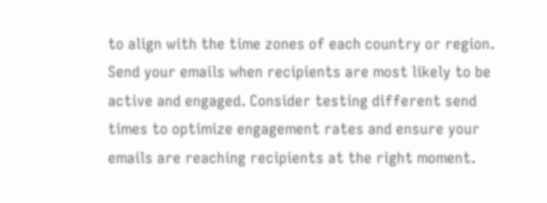to align with the time zones of each country or region. Send your emails when recipients are most likely to be active and engaged. Consider testing different send times to optimize engagement rates and ensure your emails are reaching recipients at the right moment.